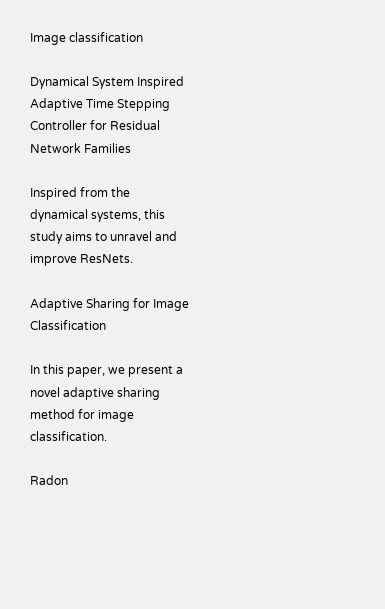Image classification

Dynamical System Inspired Adaptive Time Stepping Controller for Residual Network Families

Inspired from the dynamical systems, this study aims to unravel and improve ResNets.

Adaptive Sharing for Image Classification

In this paper, we present a novel adaptive sharing method for image classification.

Radon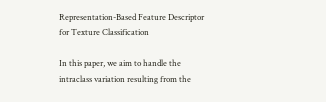Representation-Based Feature Descriptor for Texture Classification

In this paper, we aim to handle the intraclass variation resulting from the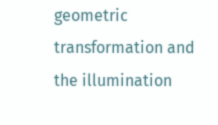geometric transformation and the illumination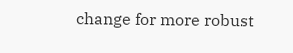change for more robust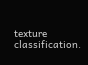texture classification.